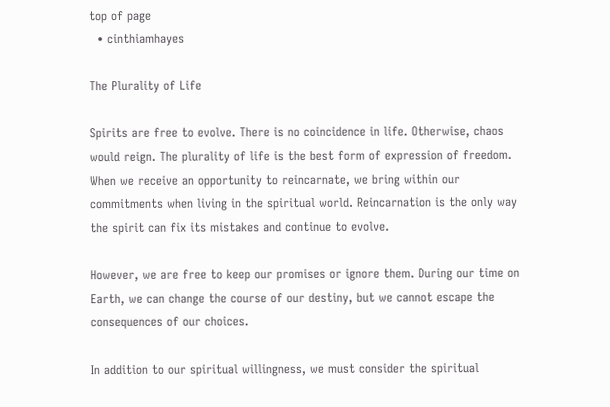top of page
  • cinthiamhayes

The Plurality of Life

Spirits are free to evolve. There is no coincidence in life. Otherwise, chaos would reign. The plurality of life is the best form of expression of freedom. When we receive an opportunity to reincarnate, we bring within our commitments when living in the spiritual world. Reincarnation is the only way the spirit can fix its mistakes and continue to evolve.

However, we are free to keep our promises or ignore them. During our time on Earth, we can change the course of our destiny, but we cannot escape the consequences of our choices.

In addition to our spiritual willingness, we must consider the spiritual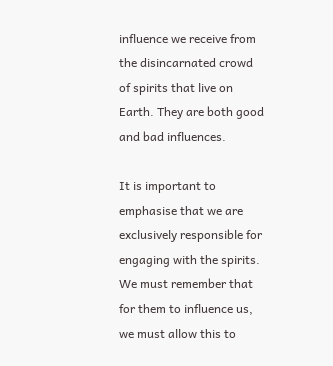influence we receive from the disincarnated crowd of spirits that live on Earth. They are both good and bad influences.

It is important to emphasise that we are exclusively responsible for engaging with the spirits. We must remember that for them to influence us, we must allow this to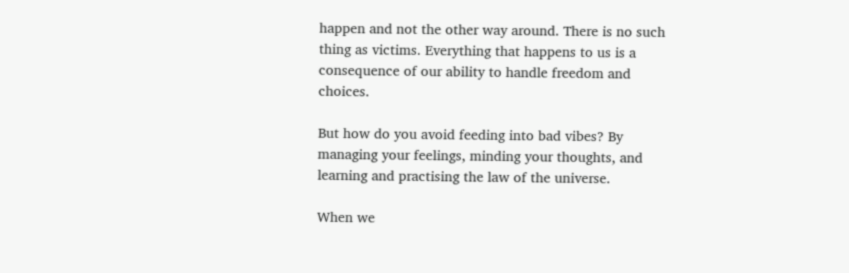happen and not the other way around. There is no such thing as victims. Everything that happens to us is a consequence of our ability to handle freedom and choices.

But how do you avoid feeding into bad vibes? By managing your feelings, minding your thoughts, and learning and practising the law of the universe.

When we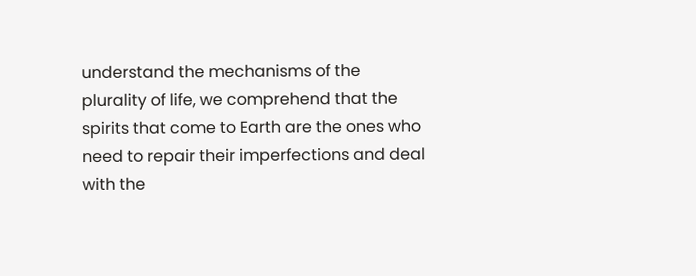understand the mechanisms of the plurality of life, we comprehend that the spirits that come to Earth are the ones who need to repair their imperfections and deal with the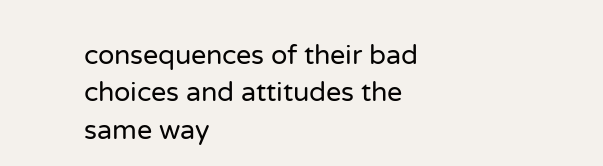consequences of their bad choices and attitudes the same way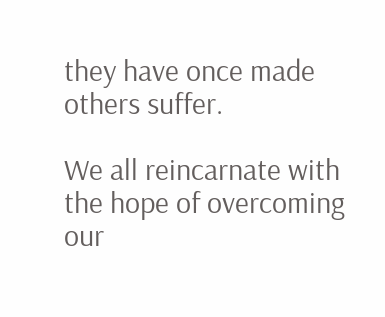they have once made others suffer.

We all reincarnate with the hope of overcoming our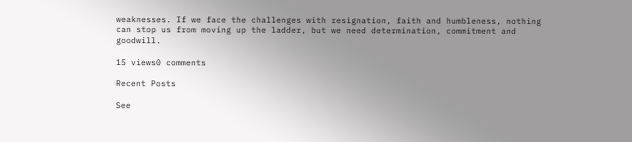weaknesses. If we face the challenges with resignation, faith and humbleness, nothing can stop us from moving up the ladder, but we need determination, commitment and goodwill.

15 views0 comments

Recent Posts

See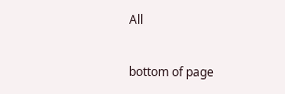All


bottom of page